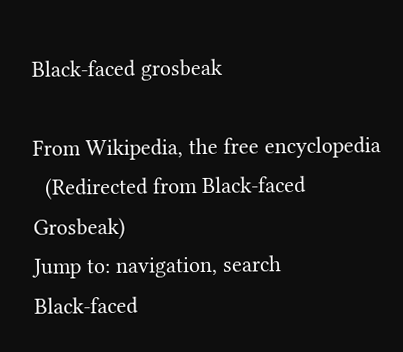Black-faced grosbeak

From Wikipedia, the free encyclopedia
  (Redirected from Black-faced Grosbeak)
Jump to: navigation, search
Black-faced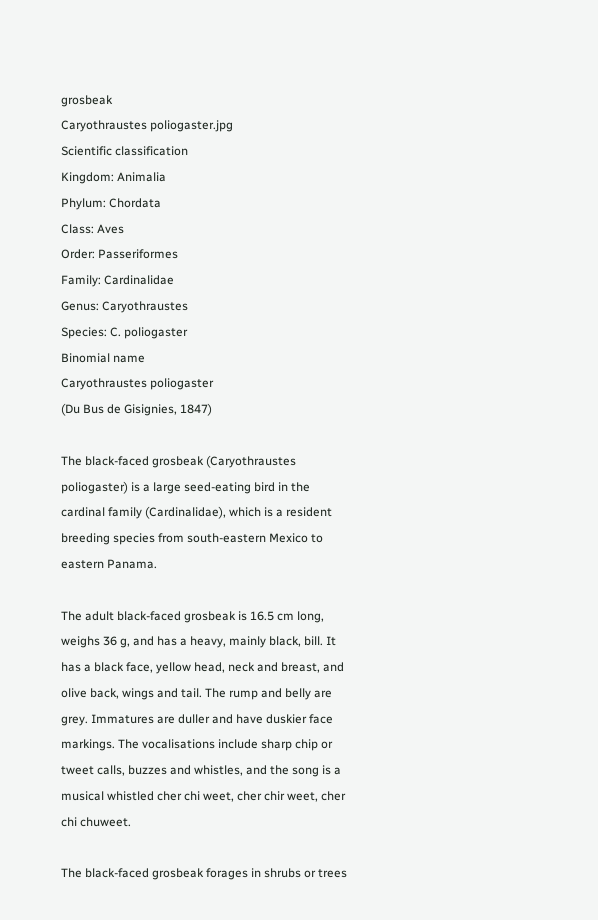grosbeak
Caryothraustes poliogaster.jpg
Scientific classification
Kingdom: Animalia
Phylum: Chordata
Class: Aves
Order: Passeriformes
Family: Cardinalidae
Genus: Caryothraustes
Species: C. poliogaster
Binomial name
Caryothraustes poliogaster
(Du Bus de Gisignies, 1847)

The black-faced grosbeak (Caryothraustes poliogaster) is a large seed-eating bird in the cardinal family (Cardinalidae), which is a resident breeding species from south-eastern Mexico to eastern Panama.

The adult black-faced grosbeak is 16.5 cm long, weighs 36 g, and has a heavy, mainly black, bill. It has a black face, yellow head, neck and breast, and olive back, wings and tail. The rump and belly are grey. Immatures are duller and have duskier face markings. The vocalisations include sharp chip or tweet calls, buzzes and whistles, and the song is a musical whistled cher chi weet, cher chir weet, cher chi chuweet.

The black-faced grosbeak forages in shrubs or trees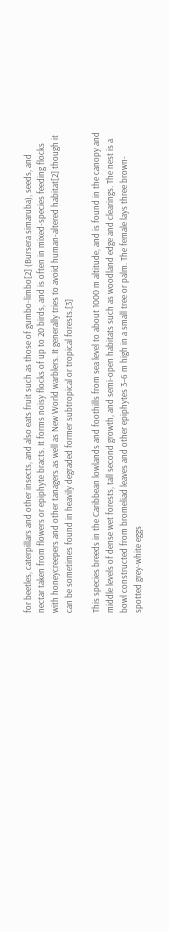for beetles, caterpillars and other insects, and also eats fruit such as those of gumbo-limbo[2] (Bursera simaruba), seeds, and nectar taken from flowers or epiphyte bracts. It forms noisy flocks of up to 20 birds, and is often in mixed-species feeding flocks with honeycreepers and other tanagers as well as New World warblers. It generally tries to avoid human-altered habitat[2] though it can be sometimes found in heavily degraded former subtropical or tropical forests.[3]

This species breeds in the Caribbean lowlands and foothills from sea level to about 1000 m altitude, and is found in the canopy and middle levels of dense wet forests, tall second growth, and semi-open habitats such as woodland edge and clearings. The nest is a bowl constructed from bromeliad leaves and other epiphytes 3–6 m high in a small tree or palm. The female lays three brown-spotted grey-white eggs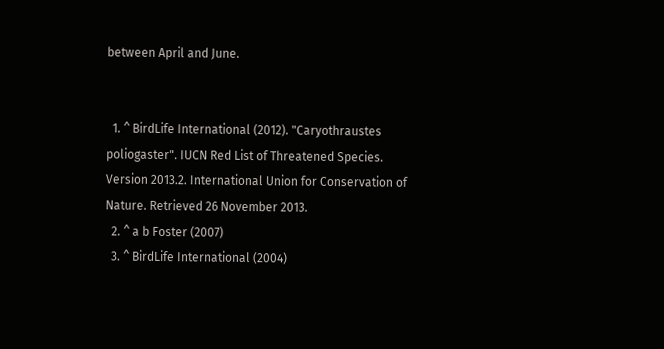between April and June.


  1. ^ BirdLife International (2012). "Caryothraustes poliogaster". IUCN Red List of Threatened Species. Version 2013.2. International Union for Conservation of Nature. Retrieved 26 November 2013.
  2. ^ a b Foster (2007)
  3. ^ BirdLife International (2004)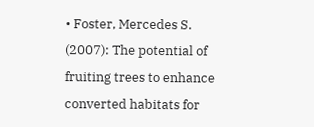• Foster, Mercedes S. (2007): The potential of fruiting trees to enhance converted habitats for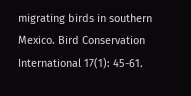migrating birds in southern Mexico. Bird Conservation International 17(1): 45-61.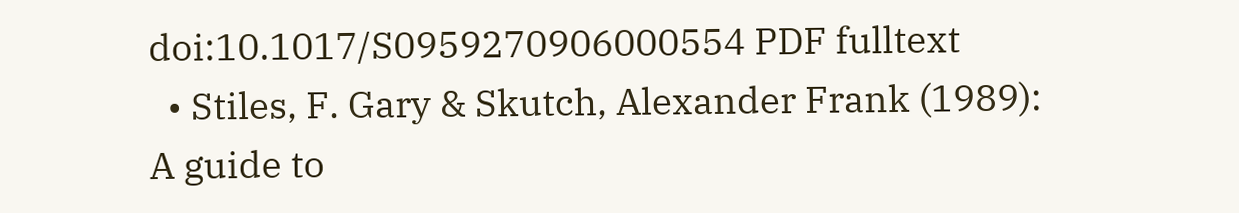doi:10.1017/S0959270906000554 PDF fulltext
  • Stiles, F. Gary & Skutch, Alexander Frank (1989): A guide to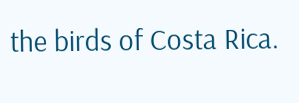the birds of Costa Rica.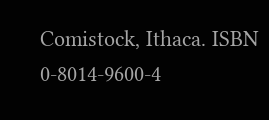Comistock, Ithaca. ISBN 0-8014-9600-4